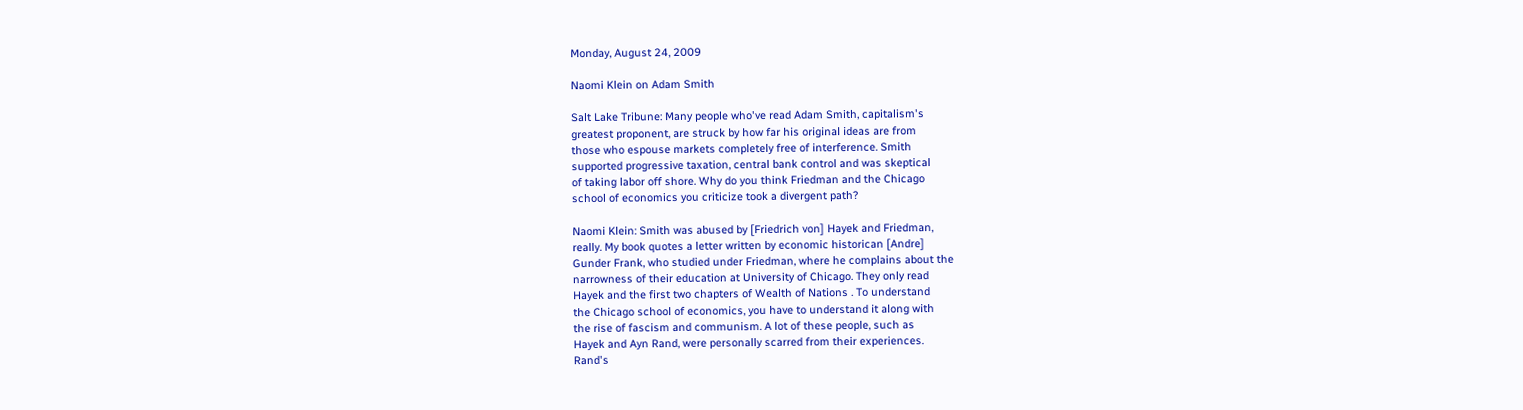Monday, August 24, 2009

Naomi Klein on Adam Smith

Salt Lake Tribune: Many people who've read Adam Smith, capitalism's
greatest proponent, are struck by how far his original ideas are from
those who espouse markets completely free of interference. Smith
supported progressive taxation, central bank control and was skeptical
of taking labor off shore. Why do you think Friedman and the Chicago
school of economics you criticize took a divergent path?

Naomi Klein: Smith was abused by [Friedrich von] Hayek and Friedman,
really. My book quotes a letter written by economic historican [Andre]
Gunder Frank, who studied under Friedman, where he complains about the
narrowness of their education at University of Chicago. They only read
Hayek and the first two chapters of Wealth of Nations . To understand
the Chicago school of economics, you have to understand it along with
the rise of fascism and communism. A lot of these people, such as
Hayek and Ayn Rand, were personally scarred from their experiences.
Rand's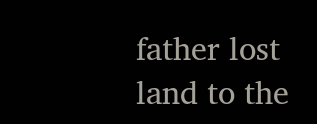father lost land to the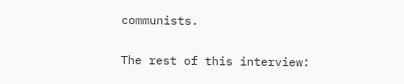communists.

The rest of this interview: